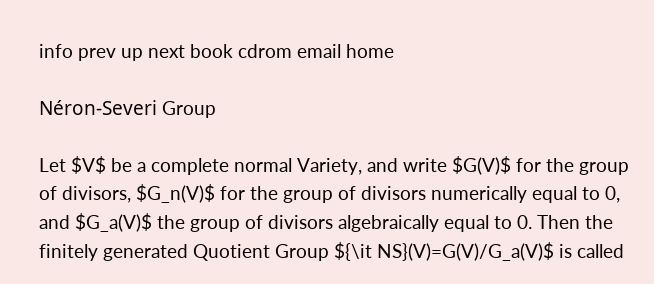info prev up next book cdrom email home

Néron-Severi Group

Let $V$ be a complete normal Variety, and write $G(V)$ for the group of divisors, $G_n(V)$ for the group of divisors numerically equal to 0, and $G_a(V)$ the group of divisors algebraically equal to 0. Then the finitely generated Quotient Group ${\it NS}(V)=G(V)/G_a(V)$ is called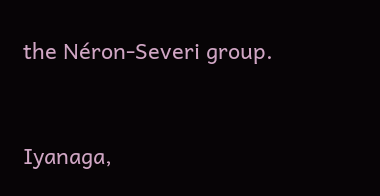the Néron-Severi group.


Iyanaga,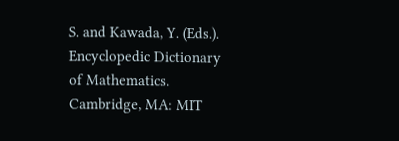S. and Kawada, Y. (Eds.). Encyclopedic Dictionary of Mathematics. Cambridge, MA: MIT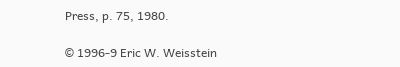Press, p. 75, 1980.

© 1996-9 Eric W. Weisstein